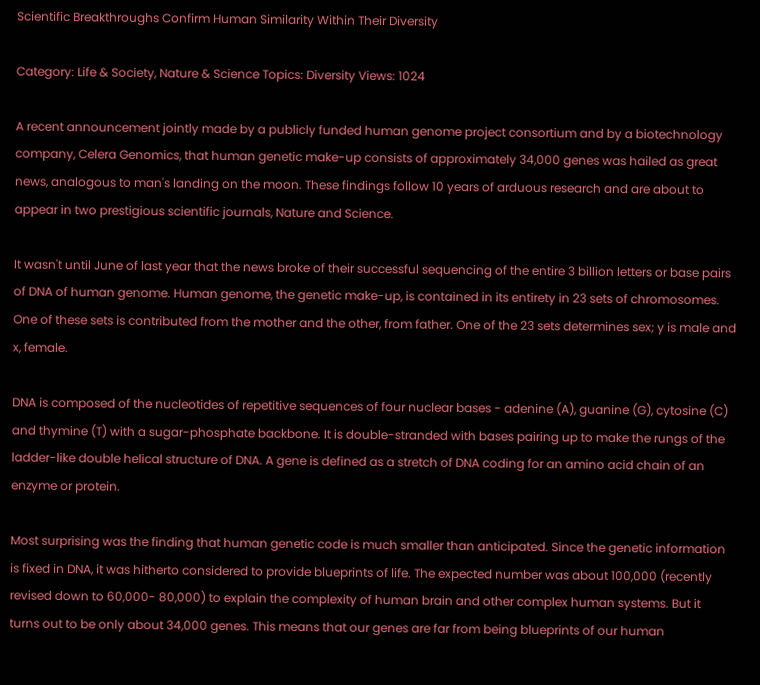Scientific Breakthroughs Confirm Human Similarity Within Their Diversity

Category: Life & Society, Nature & Science Topics: Diversity Views: 1024

A recent announcement jointly made by a publicly funded human genome project consortium and by a biotechnology company, Celera Genomics, that human genetic make-up consists of approximately 34,000 genes was hailed as great news, analogous to man's landing on the moon. These findings follow 10 years of arduous research and are about to appear in two prestigious scientific journals, Nature and Science.

It wasn't until June of last year that the news broke of their successful sequencing of the entire 3 billion letters or base pairs of DNA of human genome. Human genome, the genetic make-up, is contained in its entirety in 23 sets of chromosomes. One of these sets is contributed from the mother and the other, from father. One of the 23 sets determines sex; y is male and x, female.

DNA is composed of the nucleotides of repetitive sequences of four nuclear bases - adenine (A), guanine (G), cytosine (C) and thymine (T) with a sugar-phosphate backbone. It is double-stranded with bases pairing up to make the rungs of the ladder-like double helical structure of DNA. A gene is defined as a stretch of DNA coding for an amino acid chain of an enzyme or protein.

Most surprising was the finding that human genetic code is much smaller than anticipated. Since the genetic information is fixed in DNA, it was hitherto considered to provide blueprints of life. The expected number was about 100,000 (recently revised down to 60,000- 80,000) to explain the complexity of human brain and other complex human systems. But it turns out to be only about 34,000 genes. This means that our genes are far from being blueprints of our human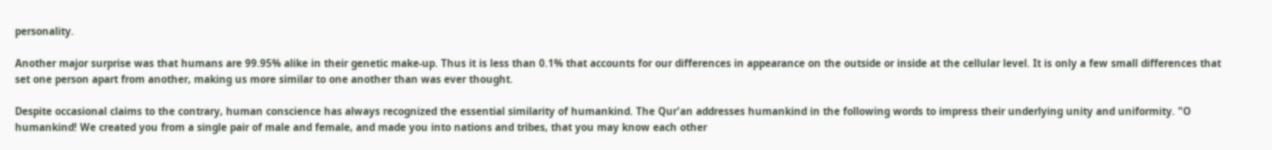personality.

Another major surprise was that humans are 99.95% alike in their genetic make-up. Thus it is less than 0.1% that accounts for our differences in appearance on the outside or inside at the cellular level. It is only a few small differences that set one person apart from another, making us more similar to one another than was ever thought.

Despite occasional claims to the contrary, human conscience has always recognized the essential similarity of humankind. The Qur'an addresses humankind in the following words to impress their underlying unity and uniformity. "O humankind! We created you from a single pair of male and female, and made you into nations and tribes, that you may know each other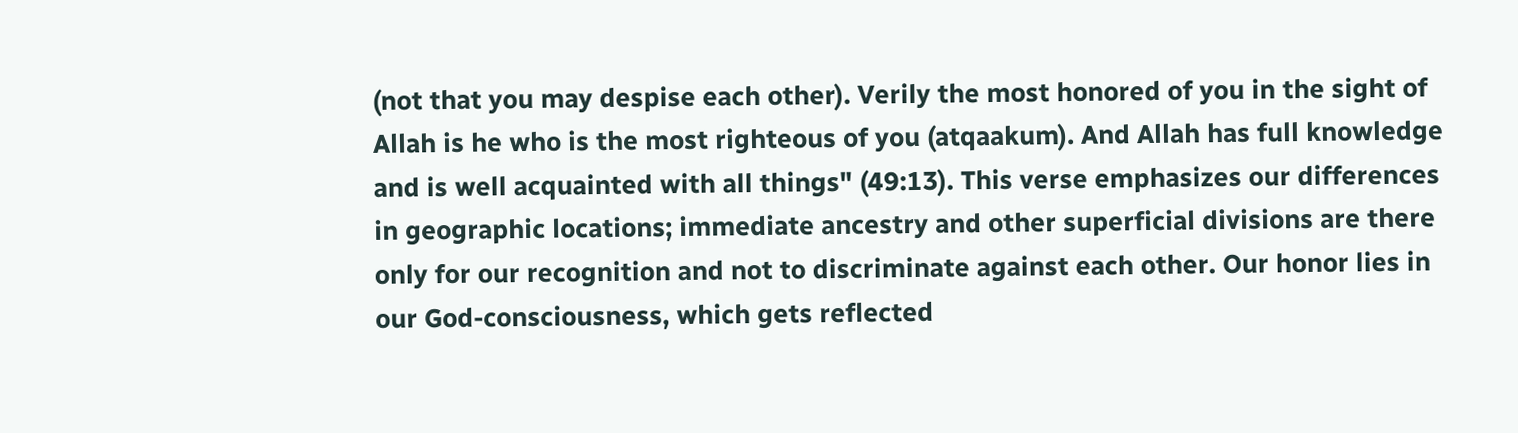(not that you may despise each other). Verily the most honored of you in the sight of Allah is he who is the most righteous of you (atqaakum). And Allah has full knowledge and is well acquainted with all things" (49:13). This verse emphasizes our differences in geographic locations; immediate ancestry and other superficial divisions are there only for our recognition and not to discriminate against each other. Our honor lies in our God-consciousness, which gets reflected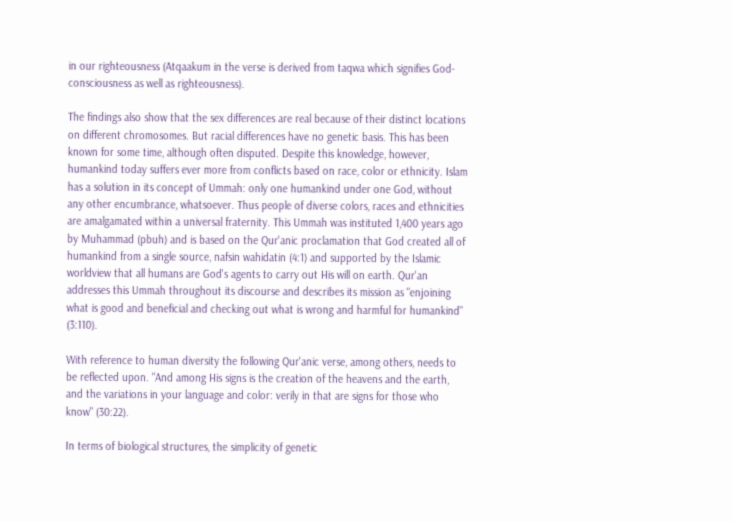in our righteousness (Atqaakum in the verse is derived from taqwa which signifies God-consciousness as well as righteousness).

The findings also show that the sex differences are real because of their distinct locations on different chromosomes. But racial differences have no genetic basis. This has been known for some time, although often disputed. Despite this knowledge, however, humankind today suffers ever more from conflicts based on race, color or ethnicity. Islam has a solution in its concept of Ummah: only one humankind under one God, without any other encumbrance, whatsoever. Thus people of diverse colors, races and ethnicities are amalgamated within a universal fraternity. This Ummah was instituted 1,400 years ago by Muhammad (pbuh) and is based on the Qur'anic proclamation that God created all of humankind from a single source, nafsin wahidatin (4:1) and supported by the Islamic worldview that all humans are God's agents to carry out His will on earth. Qur'an addresses this Ummah throughout its discourse and describes its mission as "enjoining what is good and beneficial and checking out what is wrong and harmful for humankind" (3:110).

With reference to human diversity the following Qur'anic verse, among others, needs to be reflected upon. "And among His signs is the creation of the heavens and the earth, and the variations in your language and color: verily in that are signs for those who know" (30:22).

In terms of biological structures, the simplicity of genetic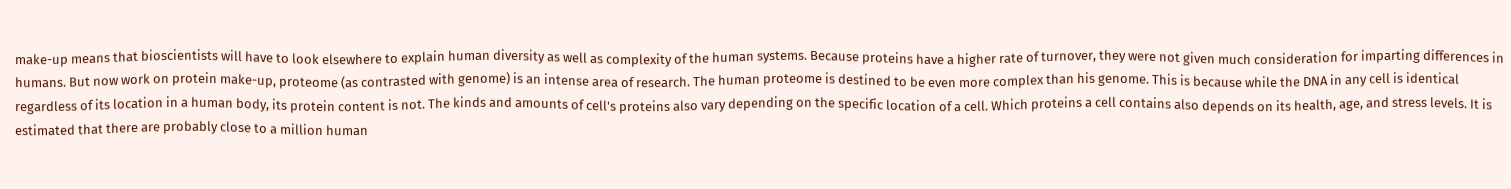make-up means that bioscientists will have to look elsewhere to explain human diversity as well as complexity of the human systems. Because proteins have a higher rate of turnover, they were not given much consideration for imparting differences in humans. But now work on protein make-up, proteome (as contrasted with genome) is an intense area of research. The human proteome is destined to be even more complex than his genome. This is because while the DNA in any cell is identical regardless of its location in a human body, its protein content is not. The kinds and amounts of cell's proteins also vary depending on the specific location of a cell. Which proteins a cell contains also depends on its health, age, and stress levels. It is estimated that there are probably close to a million human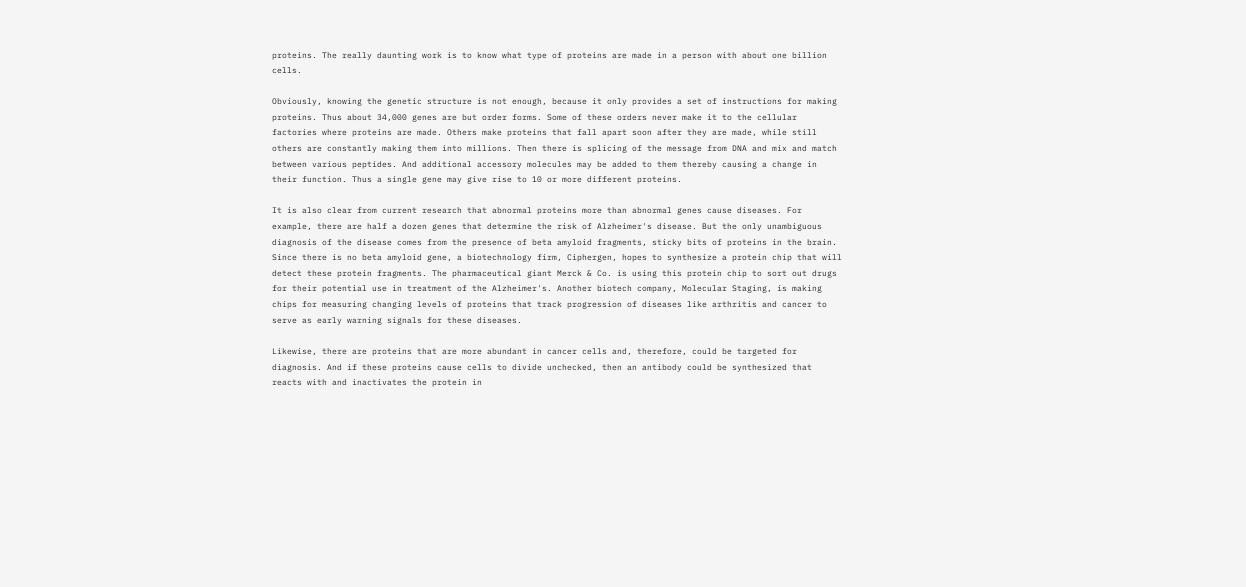proteins. The really daunting work is to know what type of proteins are made in a person with about one billion cells.

Obviously, knowing the genetic structure is not enough, because it only provides a set of instructions for making proteins. Thus about 34,000 genes are but order forms. Some of these orders never make it to the cellular factories where proteins are made. Others make proteins that fall apart soon after they are made, while still others are constantly making them into millions. Then there is splicing of the message from DNA and mix and match between various peptides. And additional accessory molecules may be added to them thereby causing a change in their function. Thus a single gene may give rise to 10 or more different proteins.

It is also clear from current research that abnormal proteins more than abnormal genes cause diseases. For example, there are half a dozen genes that determine the risk of Alzheimer's disease. But the only unambiguous diagnosis of the disease comes from the presence of beta amyloid fragments, sticky bits of proteins in the brain. Since there is no beta amyloid gene, a biotechnology firm, Ciphergen, hopes to synthesize a protein chip that will detect these protein fragments. The pharmaceutical giant Merck & Co. is using this protein chip to sort out drugs for their potential use in treatment of the Alzheimer's. Another biotech company, Molecular Staging, is making chips for measuring changing levels of proteins that track progression of diseases like arthritis and cancer to serve as early warning signals for these diseases.

Likewise, there are proteins that are more abundant in cancer cells and, therefore, could be targeted for diagnosis. And if these proteins cause cells to divide unchecked, then an antibody could be synthesized that reacts with and inactivates the protein in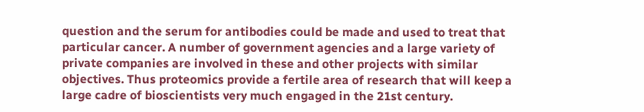question and the serum for antibodies could be made and used to treat that particular cancer. A number of government agencies and a large variety of private companies are involved in these and other projects with similar objectives. Thus proteomics provide a fertile area of research that will keep a large cadre of bioscientists very much engaged in the 21st century.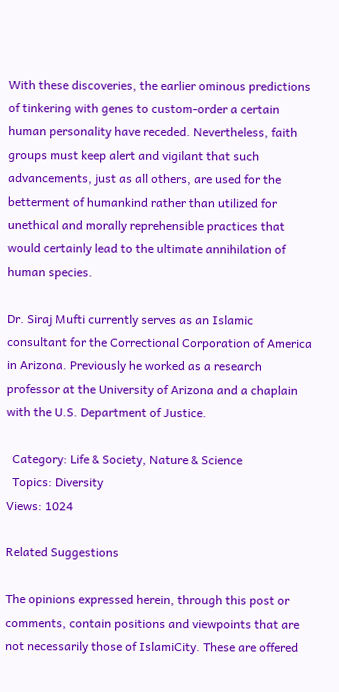With these discoveries, the earlier ominous predictions of tinkering with genes to custom-order a certain human personality have receded. Nevertheless, faith groups must keep alert and vigilant that such advancements, just as all others, are used for the betterment of humankind rather than utilized for unethical and morally reprehensible practices that would certainly lead to the ultimate annihilation of human species.

Dr. Siraj Mufti currently serves as an Islamic consultant for the Correctional Corporation of America in Arizona. Previously he worked as a research professor at the University of Arizona and a chaplain with the U.S. Department of Justice.

  Category: Life & Society, Nature & Science
  Topics: Diversity
Views: 1024

Related Suggestions

The opinions expressed herein, through this post or comments, contain positions and viewpoints that are not necessarily those of IslamiCity. These are offered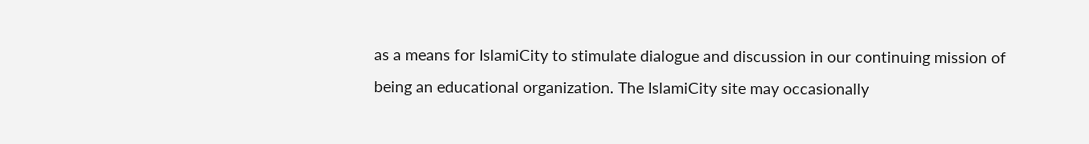as a means for IslamiCity to stimulate dialogue and discussion in our continuing mission of being an educational organization. The IslamiCity site may occasionally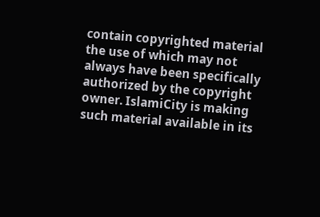contain copyrighted material the use of which may not always have been specifically authorized by the copyright owner. IslamiCity is making such material available in its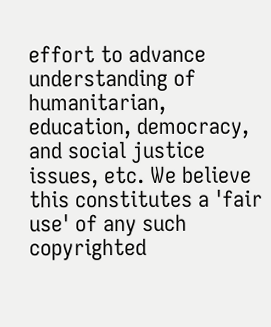effort to advance understanding of humanitarian, education, democracy, and social justice issues, etc. We believe this constitutes a 'fair use' of any such copyrighted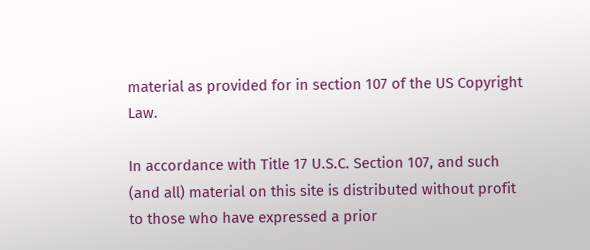material as provided for in section 107 of the US Copyright Law.

In accordance with Title 17 U.S.C. Section 107, and such (and all) material on this site is distributed without profit to those who have expressed a prior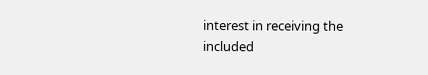interest in receiving the included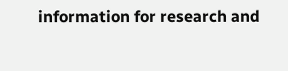information for research and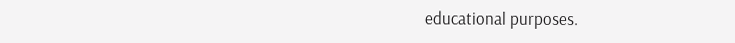educational purposes.